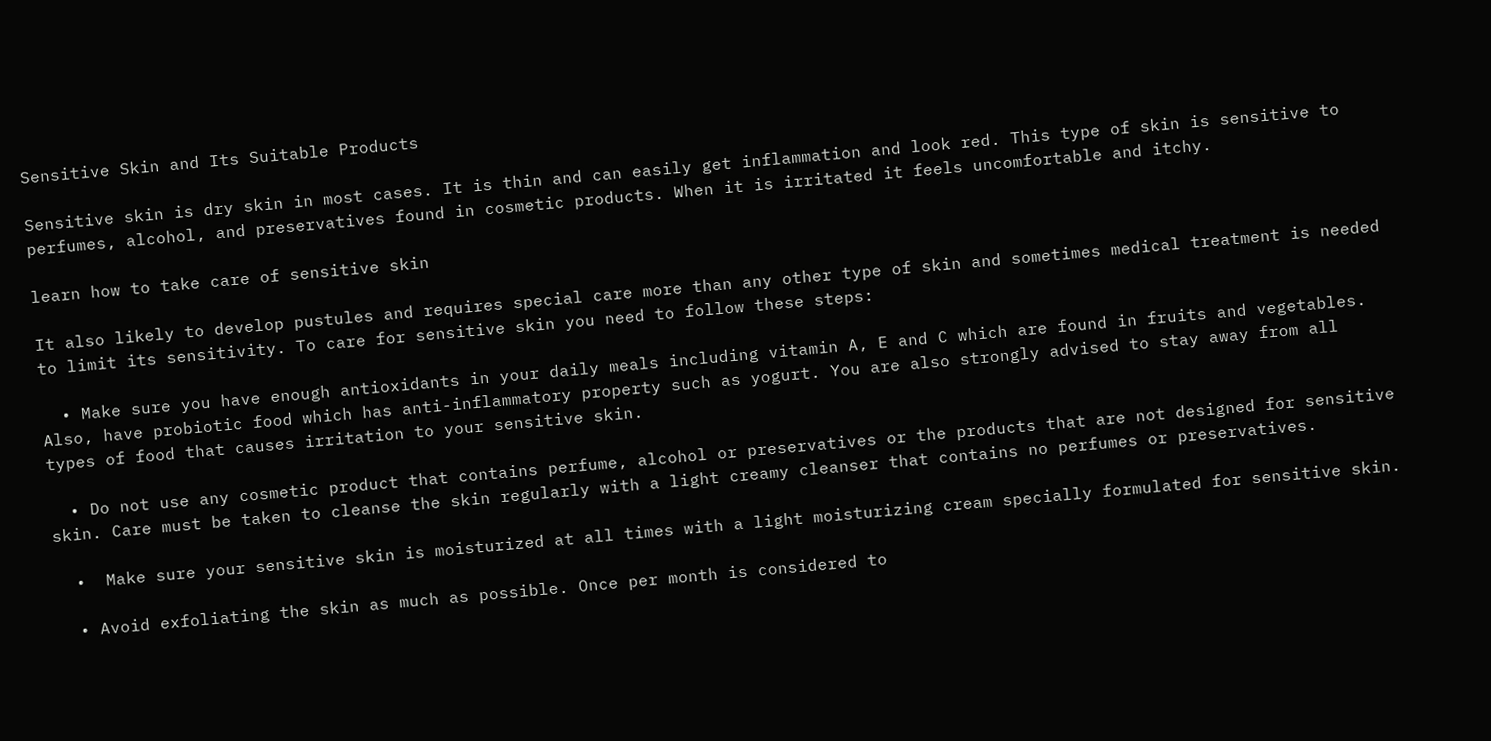Sensitive Skin and Its Suitable Products

Sensitive skin is dry skin in most cases. It is thin and can easily get inflammation and look red. This type of skin is sensitive to perfumes, alcohol, and preservatives found in cosmetic products. When it is irritated it feels uncomfortable and itchy.

learn how to take care of sensitive skin

It also likely to develop pustules and requires special care more than any other type of skin and sometimes medical treatment is needed to limit its sensitivity. To care for sensitive skin you need to follow these steps:

  • Make sure you have enough antioxidants in your daily meals including vitamin A, E and C which are found in fruits and vegetables. Also, have probiotic food which has anti-inflammatory property such as yogurt. You are also strongly advised to stay away from all types of food that causes irritation to your sensitive skin.

  • Do not use any cosmetic product that contains perfume, alcohol or preservatives or the products that are not designed for sensitive skin. Care must be taken to cleanse the skin regularly with a light creamy cleanser that contains no perfumes or preservatives.

  •  Make sure your sensitive skin is moisturized at all times with a light moisturizing cream specially formulated for sensitive skin.

  • Avoid exfoliating the skin as much as possible. Once per month is considered to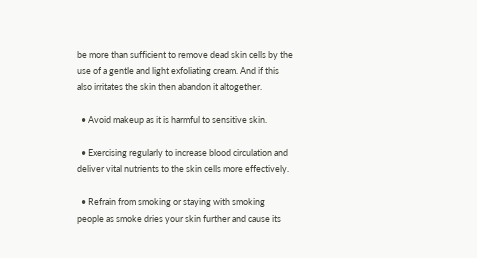be more than sufficient to remove dead skin cells by the use of a gentle and light exfoliating cream. And if this also irritates the skin then abandon it altogether.

  • Avoid makeup as it is harmful to sensitive skin.

  • Exercising regularly to increase blood circulation and deliver vital nutrients to the skin cells more effectively.

  • Refrain from smoking or staying with smoking people as smoke dries your skin further and cause its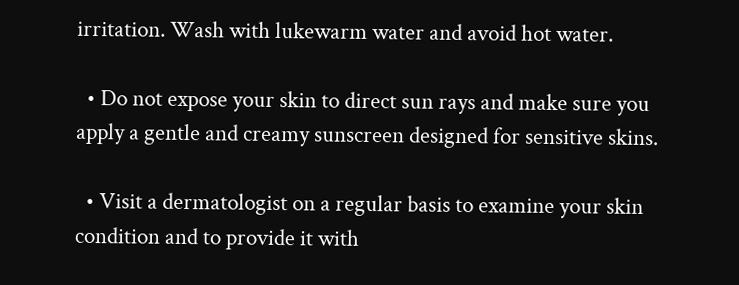irritation. Wash with lukewarm water and avoid hot water.

  • Do not expose your skin to direct sun rays and make sure you apply a gentle and creamy sunscreen designed for sensitive skins.

  • Visit a dermatologist on a regular basis to examine your skin condition and to provide it with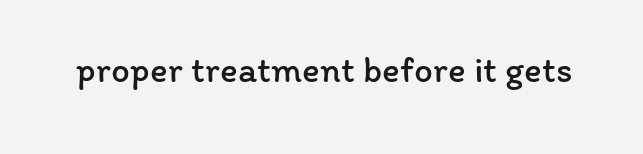proper treatment before it gets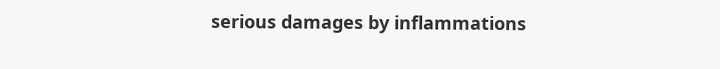serious damages by inflammations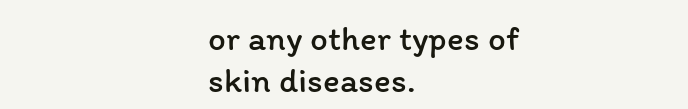or any other types of skin diseases.